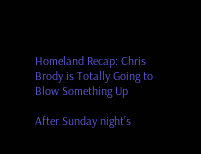Homeland Recap: Chris Brody is Totally Going to Blow Something Up

After Sunday night’s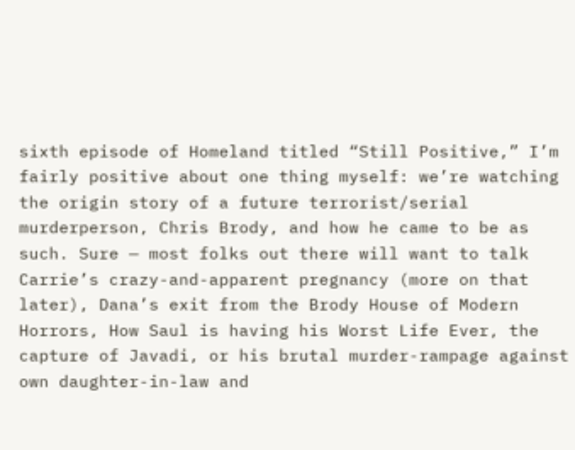sixth episode of Homeland titled “Still Positive,” I’m fairly positive about one thing myself: we’re watching the origin story of a future terrorist/serial murderperson, Chris Brody, and how he came to be as such. Sure — most folks out there will want to talk Carrie’s crazy-and-apparent pregnancy (more on that later), Dana’s exit from the Brody House of Modern Horrors, How Saul is having his Worst Life Ever, the capture of Javadi, or his brutal murder-rampage against own daughter-in-law and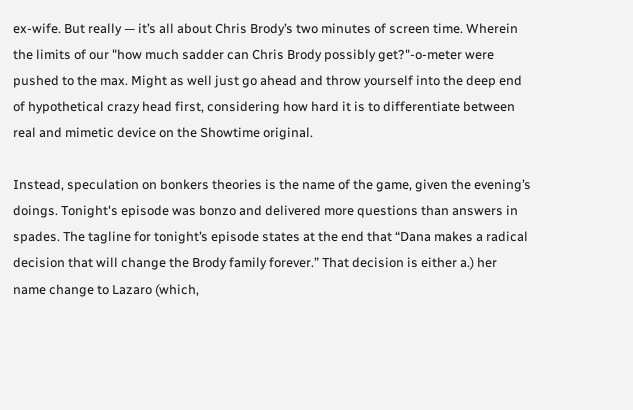ex-wife. But really — it’s all about Chris Brody’s two minutes of screen time. Wherein the limits of our "how much sadder can Chris Brody possibly get?"-o-meter were pushed to the max. Might as well just go ahead and throw yourself into the deep end of hypothetical crazy head first, considering how hard it is to differentiate between real and mimetic device on the Showtime original.

Instead, speculation on bonkers theories is the name of the game, given the evening’s doings. Tonight's episode was bonzo and delivered more questions than answers in spades. The tagline for tonight’s episode states at the end that “Dana makes a radical decision that will change the Brody family forever.” That decision is either a.) her name change to Lazaro (which,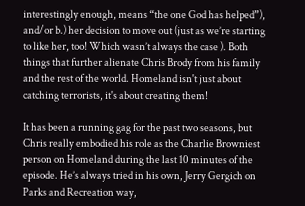interestingly enough, means “the one God has helped”), and/or b.) her decision to move out (just as we’re starting to like her, too! Which wasn’t always the case ). Both things that further alienate Chris Brody from his family and the rest of the world. Homeland isn't just about catching terrorists, it's about creating them!

It has been a running gag for the past two seasons, but Chris really embodied his role as the Charlie Browniest person on Homeland during the last 10 minutes of the episode. He’s always tried in his own, Jerry Gergich on Parks and Recreation way,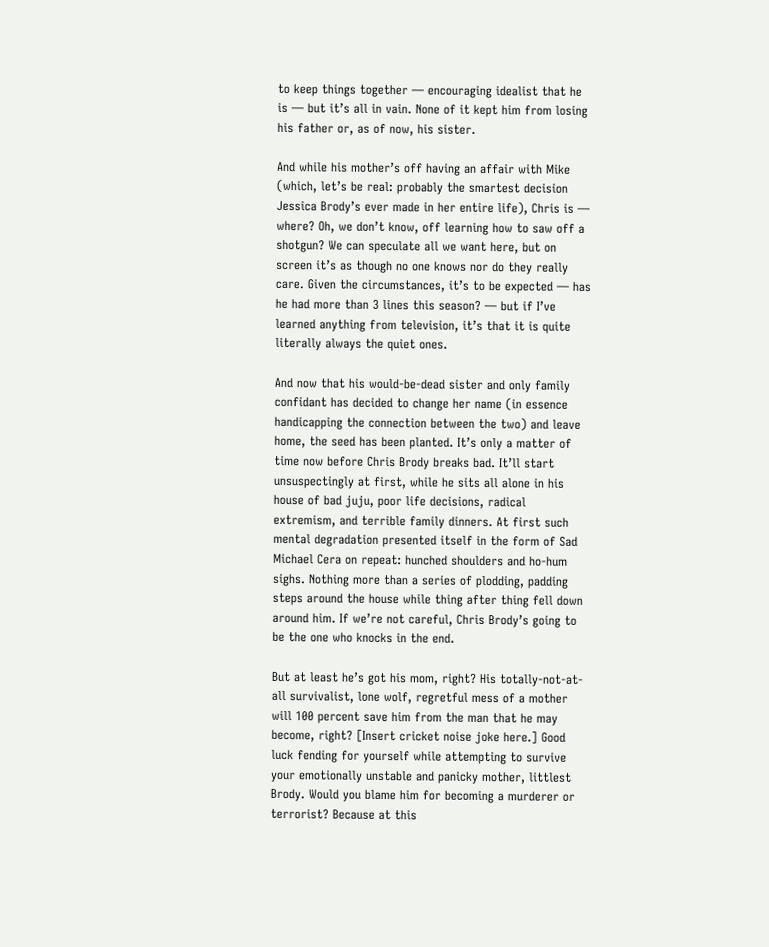to keep things together — encouraging idealist that he is — but it’s all in vain. None of it kept him from losing his father or, as of now, his sister.

And while his mother’s off having an affair with Mike (which, let’s be real: probably the smartest decision Jessica Brody’s ever made in her entire life), Chris is — where? Oh, we don’t know, off learning how to saw off a shotgun? We can speculate all we want here, but on screen it’s as though no one knows nor do they really care. Given the circumstances, it’s to be expected — has he had more than 3 lines this season? — but if I’ve learned anything from television, it’s that it is quite literally always the quiet ones.

And now that his would-be-dead sister and only family confidant has decided to change her name (in essence handicapping the connection between the two) and leave home, the seed has been planted. It’s only a matter of time now before Chris Brody breaks bad. It’ll start unsuspectingly at first, while he sits all alone in his house of bad juju, poor life decisions, radical extremism, and terrible family dinners. At first such mental degradation presented itself in the form of Sad Michael Cera on repeat: hunched shoulders and ho-hum sighs. Nothing more than a series of plodding, padding steps around the house while thing after thing fell down around him. If we’re not careful, Chris Brody’s going to be the one who knocks in the end.

But at least he’s got his mom, right? His totally-not-at-all survivalist, lone wolf, regretful mess of a mother will 100 percent save him from the man that he may become, right? [Insert cricket noise joke here.] Good luck fending for yourself while attempting to survive your emotionally unstable and panicky mother, littlest Brody. Would you blame him for becoming a murderer or terrorist? Because at this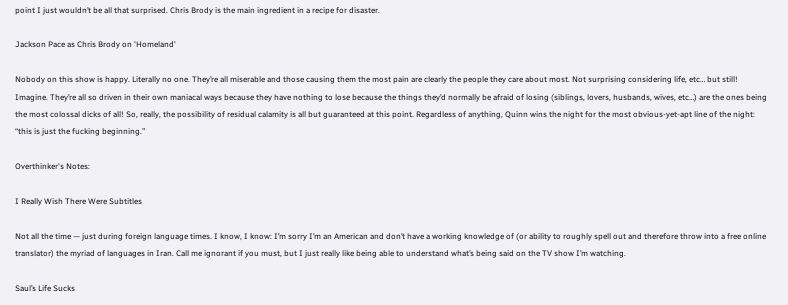point I just wouldn’t be all that surprised. Chris Brody is the main ingredient in a recipe for disaster.

Jackson Pace as Chris Brody on 'Homeland'

Nobody on this show is happy. Literally no one. They’re all miserable and those causing them the most pain are clearly the people they care about most. Not surprising considering life, etc… but still! Imagine. They’re all so driven in their own maniacal ways because they have nothing to lose because the things they’d normally be afraid of losing (siblings, lovers, husbands, wives, etc…) are the ones being the most colossal dicks of all! So, really, the possibility of residual calamity is all but guaranteed at this point. Regardless of anything, Quinn wins the night for the most obvious-yet-apt line of the night: “this is just the fucking beginning.”

Overthinker's Notes:

I Really Wish There Were Subtitles

Not all the time — just during foreign language times. I know, I know: I’m sorry I’m an American and don’t have a working knowledge of (or ability to roughly spell out and therefore throw into a free online translator) the myriad of languages in Iran. Call me ignorant if you must, but I just really like being able to understand what’s being said on the TV show I’m watching.

Saul’s Life Sucks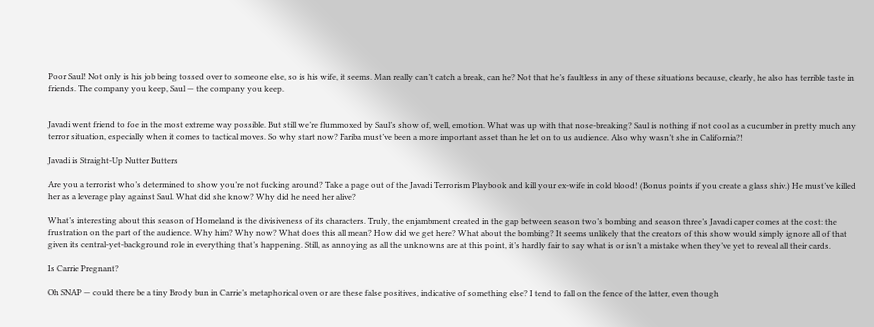Poor Saul! Not only is his job being tossed over to someone else, so is his wife, it seems. Man really can’t catch a break, can he? Not that he’s faultless in any of these situations because, clearly, he also has terrible taste in friends. The company you keep, Saul — the company you keep.


Javadi went friend to foe in the most extreme way possible. But still we’re flummoxed by Saul’s show of, well, emotion. What was up with that nose-breaking? Saul is nothing if not cool as a cucumber in pretty much any terror situation, especially when it comes to tactical moves. So why start now? Fariba must’ve been a more important asset than he let on to us audience. Also why wasn’t she in California?!

Javadi is Straight-Up Nutter Butters

Are you a terrorist who’s determined to show you’re not fucking around? Take a page out of the Javadi Terrorism Playbook and kill your ex-wife in cold blood! (Bonus points if you create a glass shiv.) He must’ve killed her as a leverage play against Saul. What did she know? Why did he need her alive?

What’s interesting about this season of Homeland is the divisiveness of its characters. Truly, the enjambment created in the gap between season two’s bombing and season three’s Javadi caper comes at the cost: the frustration on the part of the audience. Why him? Why now? What does this all mean? How did we get here? What about the bombing? It seems unlikely that the creators of this show would simply ignore all of that given its central-yet-background role in everything that’s happening. Still, as annoying as all the unknowns are at this point, it’s hardly fair to say what is or isn’t a mistake when they’ve yet to reveal all their cards.

Is Carrie Pregnant?

Oh SNAP — could there be a tiny Brody bun in Carrie’s metaphorical oven or are these false positives, indicative of something else? I tend to fall on the fence of the latter, even though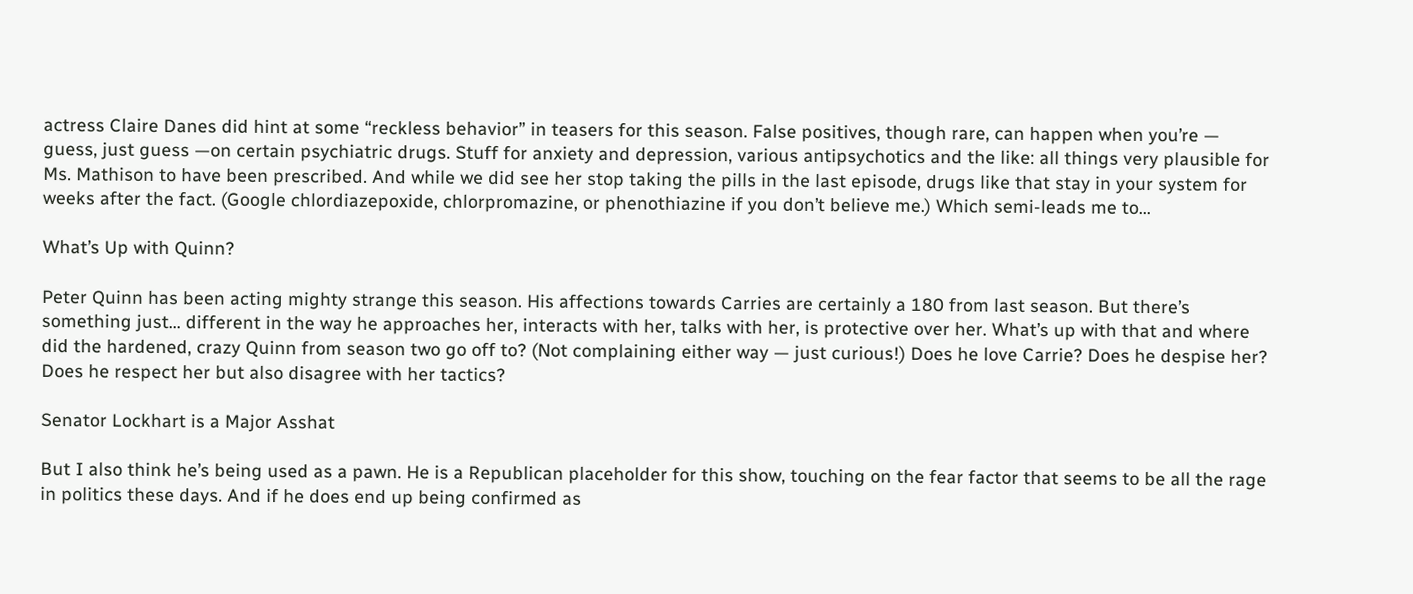actress Claire Danes did hint at some “reckless behavior” in teasers for this season. False positives, though rare, can happen when you’re — guess, just guess —on certain psychiatric drugs. Stuff for anxiety and depression, various antipsychotics and the like: all things very plausible for Ms. Mathison to have been prescribed. And while we did see her stop taking the pills in the last episode, drugs like that stay in your system for weeks after the fact. (Google chlordiazepoxide, chlorpromazine, or phenothiazine if you don’t believe me.) Which semi-leads me to…

What’s Up with Quinn?

Peter Quinn has been acting mighty strange this season. His affections towards Carries are certainly a 180 from last season. But there’s something just… different in the way he approaches her, interacts with her, talks with her, is protective over her. What’s up with that and where did the hardened, crazy Quinn from season two go off to? (Not complaining either way — just curious!) Does he love Carrie? Does he despise her? Does he respect her but also disagree with her tactics?

Senator Lockhart is a Major Asshat

But I also think he’s being used as a pawn. He is a Republican placeholder for this show, touching on the fear factor that seems to be all the rage in politics these days. And if he does end up being confirmed as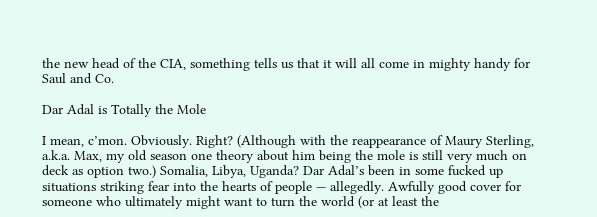the new head of the CIA, something tells us that it will all come in mighty handy for Saul and Co.

Dar Adal is Totally the Mole

I mean, c’mon. Obviously. Right? (Although with the reappearance of Maury Sterling, a.k.a. Max, my old season one theory about him being the mole is still very much on deck as option two.) Somalia, Libya, Uganda? Dar Adal’s been in some fucked up situations striking fear into the hearts of people — allegedly. Awfully good cover for someone who ultimately might want to turn the world (or at least the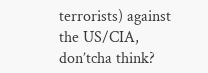terrorists) against the US/CIA, don’tcha think?